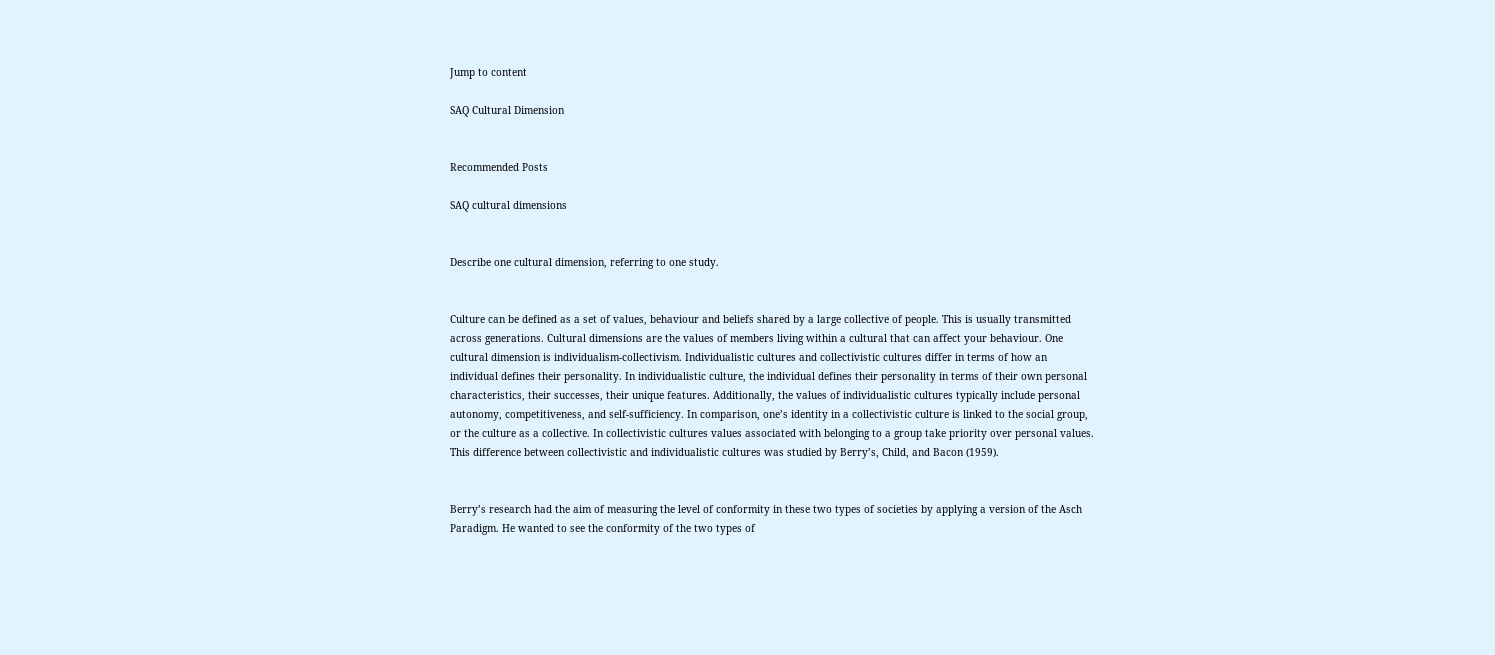Jump to content

SAQ Cultural Dimension


Recommended Posts

SAQ cultural dimensions


Describe one cultural dimension, referring to one study.


Culture can be defined as a set of values, behaviour and beliefs shared by a large collective of people. This is usually transmitted across generations. Cultural dimensions are the values of members living within a cultural that can affect your behaviour. One cultural dimension is individualism-collectivism. Individualistic cultures and collectivistic cultures differ in terms of how an individual defines their personality. In individualistic culture, the individual defines their personality in terms of their own personal characteristics, their successes, their unique features. Additionally, the values of individualistic cultures typically include personal autonomy, competitiveness, and self-sufficiency. In comparison, one’s identity in a collectivistic culture is linked to the social group, or the culture as a collective. In collectivistic cultures values associated with belonging to a group take priority over personal values. This difference between collectivistic and individualistic cultures was studied by Berry’s, Child, and Bacon (1959).


Berry’s research had the aim of measuring the level of conformity in these two types of societies by applying a version of the Asch Paradigm. He wanted to see the conformity of the two types of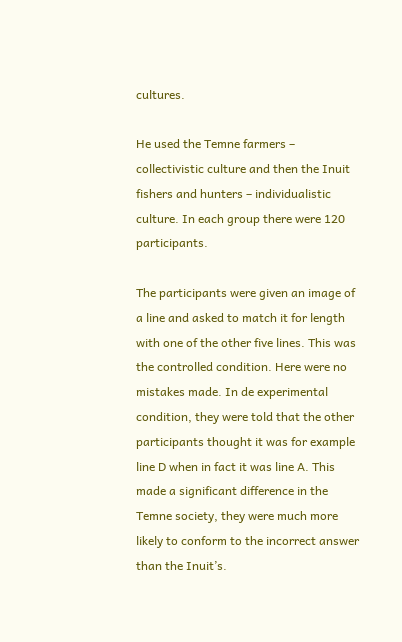cultures.

He used the Temne farmers – collectivistic culture and then the Inuit fishers and hunters – individualistic culture. In each group there were 120 participants.

The participants were given an image of a line and asked to match it for length with one of the other five lines. This was the controlled condition. Here were no mistakes made. In de experimental condition, they were told that the other participants thought it was for example line D when in fact it was line A. This made a significant difference in the Temne society, they were much more likely to conform to the incorrect answer than the Inuit’s.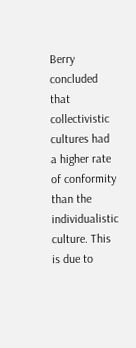Berry concluded that collectivistic cultures had a higher rate of conformity than the individualistic culture. This is due to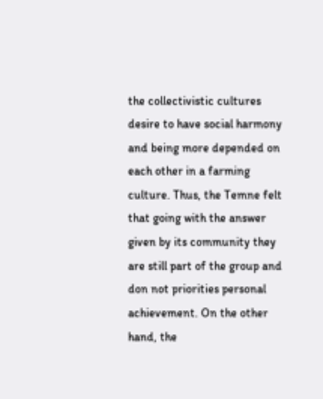the collectivistic cultures desire to have social harmony and being more depended on each other in a farming culture. Thus, the Temne felt that going with the answer given by its community they are still part of the group and don not priorities personal achievement. On the other hand, the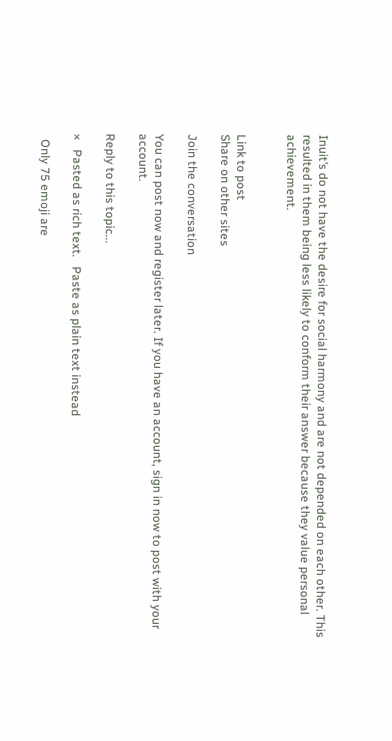Inuit’s do not have the desire for social harmony and are not depended on each other. This resulted in them being less likely to conform their answer because they value personal achievement.


Link to post
Share on other sites

Join the conversation

You can post now and register later. If you have an account, sign in now to post with your account.

Reply to this topic...

×   Pasted as rich text.   Paste as plain text instead

  Only 75 emoji are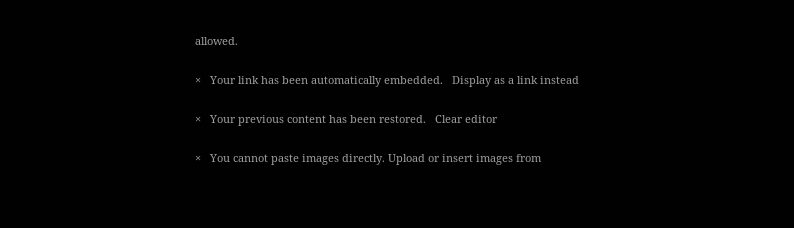allowed.

×   Your link has been automatically embedded.   Display as a link instead

×   Your previous content has been restored.   Clear editor

×   You cannot paste images directly. Upload or insert images from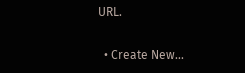URL.

  • Create New...